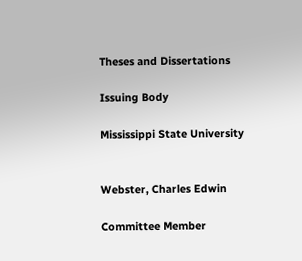Theses and Dissertations

Issuing Body

Mississippi State University


Webster, Charles Edwin

Committee Member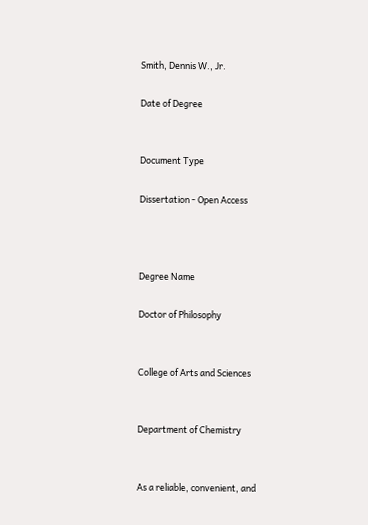Smith, Dennis W., Jr.

Date of Degree


Document Type

Dissertation - Open Access



Degree Name

Doctor of Philosophy


College of Arts and Sciences


Department of Chemistry


As a reliable, convenient, and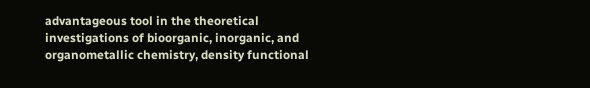advantageous tool in the theoretical investigations of bioorganic, inorganic, and organometallic chemistry, density functional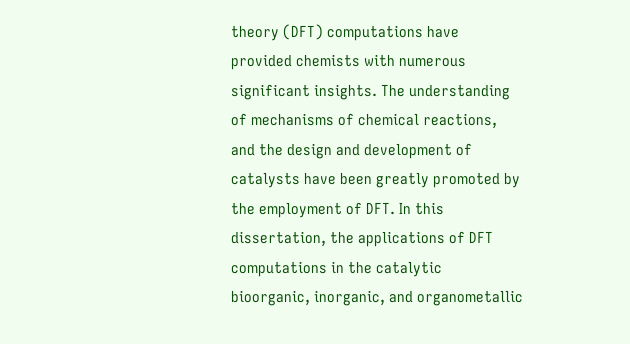theory (DFT) computations have provided chemists with numerous significant insights. The understanding of mechanisms of chemical reactions, and the design and development of catalysts have been greatly promoted by the employment of DFT. In this dissertation, the applications of DFT computations in the catalytic bioorganic, inorganic, and organometallic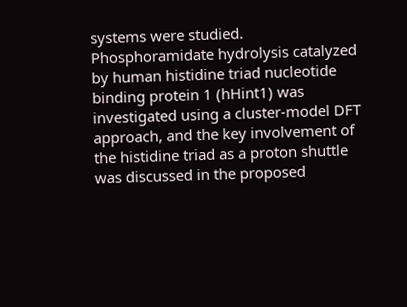systems were studied. Phosphoramidate hydrolysis catalyzed by human histidine triad nucleotide binding protein 1 (hHint1) was investigated using a cluster-model DFT approach, and the key involvement of the histidine triad as a proton shuttle was discussed in the proposed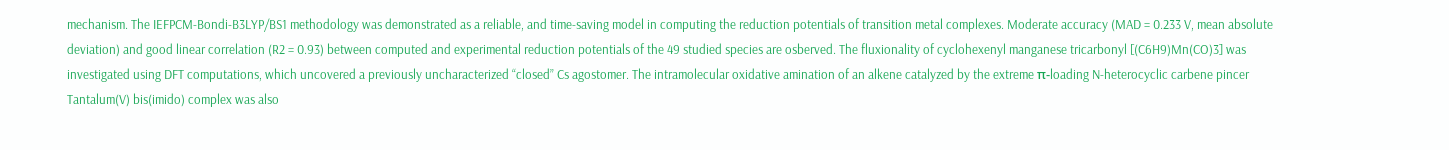mechanism. The IEFPCM-Bondi-B3LYP/BS1 methodology was demonstrated as a reliable, and time-saving model in computing the reduction potentials of transition metal complexes. Moderate accuracy (MAD = 0.233 V, mean absolute deviation) and good linear correlation (R2 = 0.93) between computed and experimental reduction potentials of the 49 studied species are osberved. The fluxionality of cyclohexenyl manganese tricarbonyl [(C6H9)Mn(CO)3] was investigated using DFT computations, which uncovered a previously uncharacterized “closed” Cs agostomer. The intramolecular oxidative amination of an alkene catalyzed by the extreme π-loading N-heterocyclic carbene pincer Tantalum(V) bis(imido) complex was also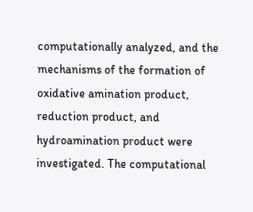computationally analyzed, and the mechanisms of the formation of oxidative amination product, reduction product, and hydroamination product were investigated. The computational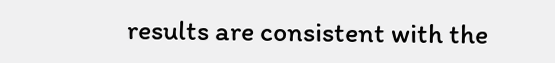results are consistent with the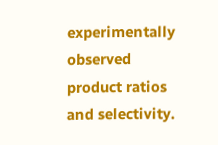experimentally observed product ratios and selectivity.